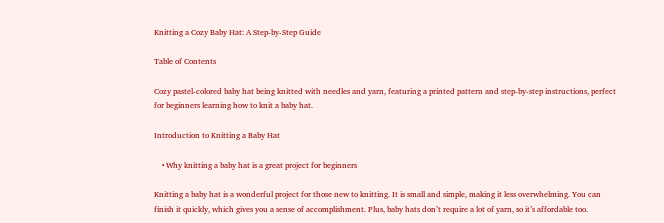Knitting a Cozy Baby Hat: A Step-by-Step Guide

Table of Contents

Cozy pastel-colored baby hat being knitted with needles and yarn, featuring a printed pattern and step-by-step instructions, perfect for beginners learning how to knit a baby hat.

Introduction to Knitting a Baby Hat

    • Why knitting a baby hat is a great project for beginners

Knitting a baby hat is a wonderful project for those new to knitting. It is small and simple, making it less overwhelming. You can finish it quickly, which gives you a sense of accomplishment. Plus, baby hats don’t require a lot of yarn, so it’s affordable too.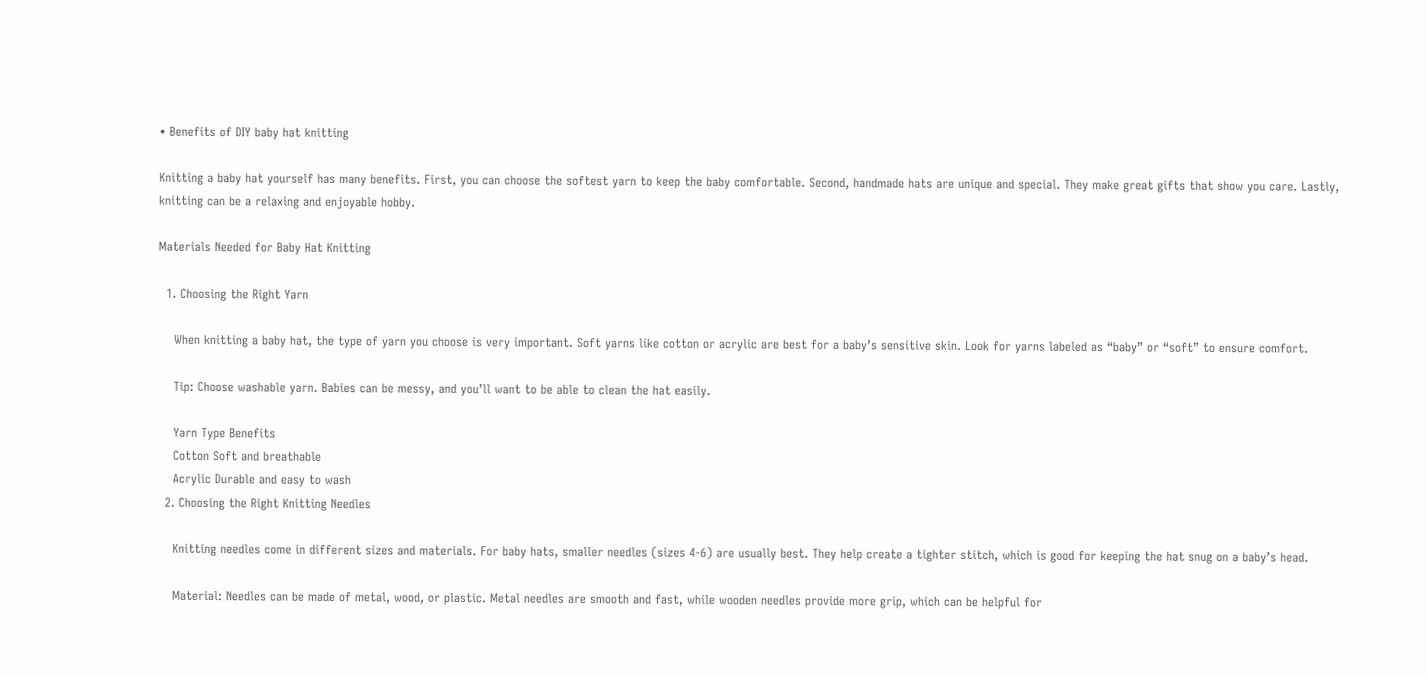• Benefits of DIY baby hat knitting

Knitting a baby hat yourself has many benefits. First, you can choose the softest yarn to keep the baby comfortable. Second, handmade hats are unique and special. They make great gifts that show you care. Lastly, knitting can be a relaxing and enjoyable hobby.

Materials Needed for Baby Hat Knitting

  1. Choosing the Right Yarn

    When knitting a baby hat, the type of yarn you choose is very important. Soft yarns like cotton or acrylic are best for a baby’s sensitive skin. Look for yarns labeled as “baby” or “soft” to ensure comfort.

    Tip: Choose washable yarn. Babies can be messy, and you’ll want to be able to clean the hat easily.

    Yarn Type Benefits
    Cotton Soft and breathable
    Acrylic Durable and easy to wash
  2. Choosing the Right Knitting Needles

    Knitting needles come in different sizes and materials. For baby hats, smaller needles (sizes 4-6) are usually best. They help create a tighter stitch, which is good for keeping the hat snug on a baby’s head.

    Material: Needles can be made of metal, wood, or plastic. Metal needles are smooth and fast, while wooden needles provide more grip, which can be helpful for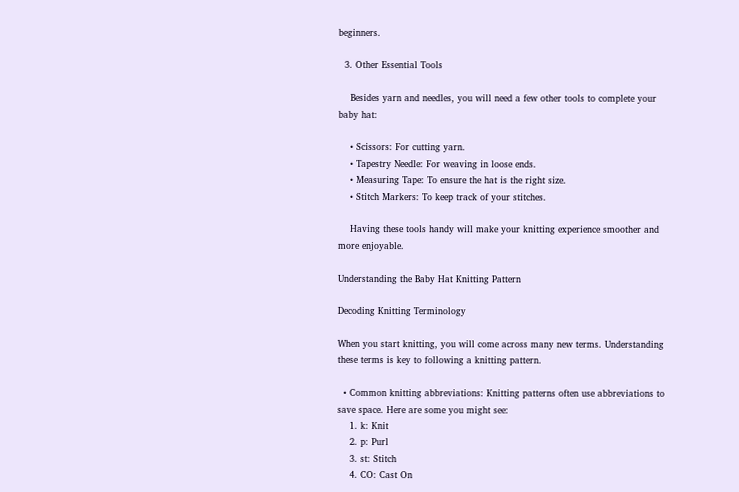beginners.

  3. Other Essential Tools

    Besides yarn and needles, you will need a few other tools to complete your baby hat:

    • Scissors: For cutting yarn.
    • Tapestry Needle: For weaving in loose ends.
    • Measuring Tape: To ensure the hat is the right size.
    • Stitch Markers: To keep track of your stitches.

    Having these tools handy will make your knitting experience smoother and more enjoyable.

Understanding the Baby Hat Knitting Pattern

Decoding Knitting Terminology

When you start knitting, you will come across many new terms. Understanding these terms is key to following a knitting pattern.

  • Common knitting abbreviations: Knitting patterns often use abbreviations to save space. Here are some you might see:
    1. k: Knit
    2. p: Purl
    3. st: Stitch
    4. CO: Cast On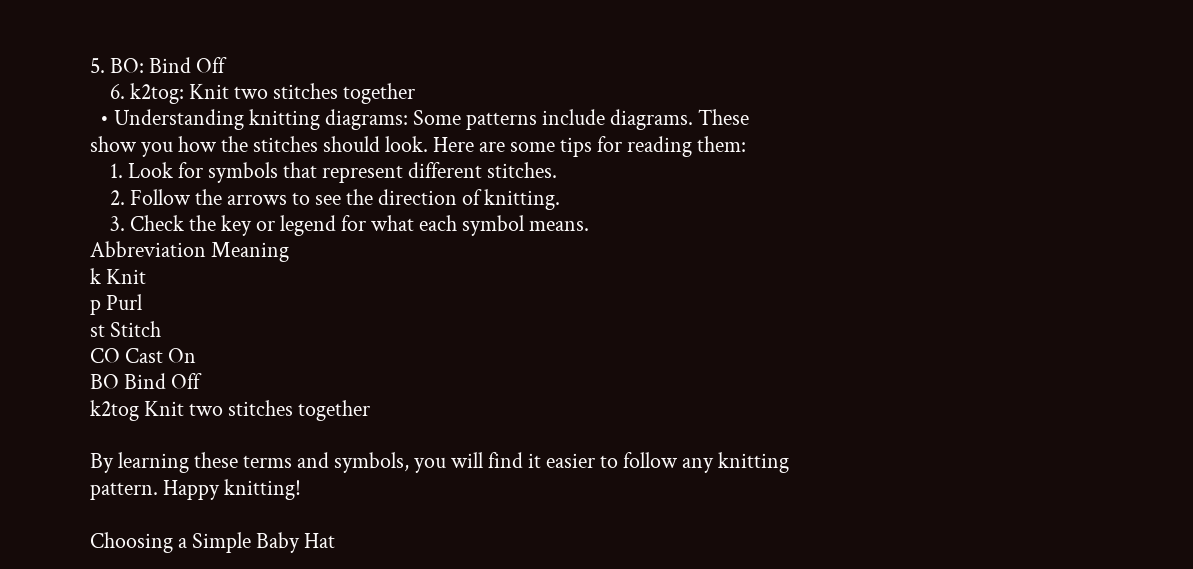5. BO: Bind Off
    6. k2tog: Knit two stitches together
  • Understanding knitting diagrams: Some patterns include diagrams. These show you how the stitches should look. Here are some tips for reading them:
    1. Look for symbols that represent different stitches.
    2. Follow the arrows to see the direction of knitting.
    3. Check the key or legend for what each symbol means.
Abbreviation Meaning
k Knit
p Purl
st Stitch
CO Cast On
BO Bind Off
k2tog Knit two stitches together

By learning these terms and symbols, you will find it easier to follow any knitting pattern. Happy knitting!

Choosing a Simple Baby Hat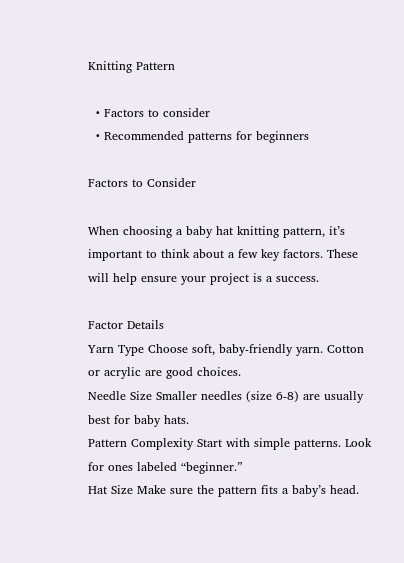Knitting Pattern

  • Factors to consider
  • Recommended patterns for beginners

Factors to Consider

When choosing a baby hat knitting pattern, it’s important to think about a few key factors. These will help ensure your project is a success.

Factor Details
Yarn Type Choose soft, baby-friendly yarn. Cotton or acrylic are good choices.
Needle Size Smaller needles (size 6-8) are usually best for baby hats.
Pattern Complexity Start with simple patterns. Look for ones labeled “beginner.”
Hat Size Make sure the pattern fits a baby’s head.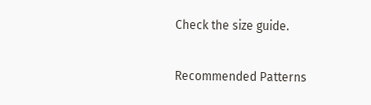Check the size guide.

Recommended Patterns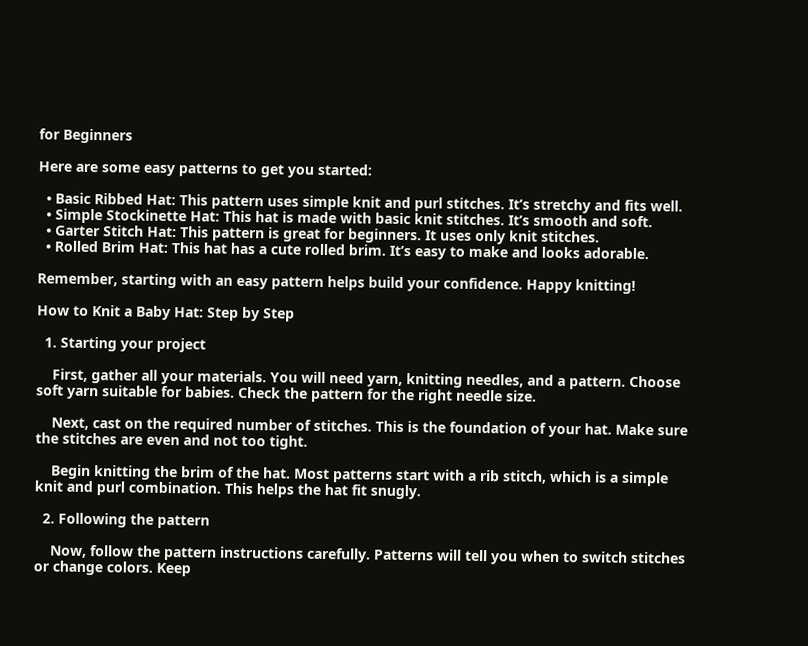for Beginners

Here are some easy patterns to get you started:

  • Basic Ribbed Hat: This pattern uses simple knit and purl stitches. It’s stretchy and fits well.
  • Simple Stockinette Hat: This hat is made with basic knit stitches. It’s smooth and soft.
  • Garter Stitch Hat: This pattern is great for beginners. It uses only knit stitches.
  • Rolled Brim Hat: This hat has a cute rolled brim. It’s easy to make and looks adorable.

Remember, starting with an easy pattern helps build your confidence. Happy knitting!

How to Knit a Baby Hat: Step by Step

  1. Starting your project

    First, gather all your materials. You will need yarn, knitting needles, and a pattern. Choose soft yarn suitable for babies. Check the pattern for the right needle size.

    Next, cast on the required number of stitches. This is the foundation of your hat. Make sure the stitches are even and not too tight.

    Begin knitting the brim of the hat. Most patterns start with a rib stitch, which is a simple knit and purl combination. This helps the hat fit snugly.

  2. Following the pattern

    Now, follow the pattern instructions carefully. Patterns will tell you when to switch stitches or change colors. Keep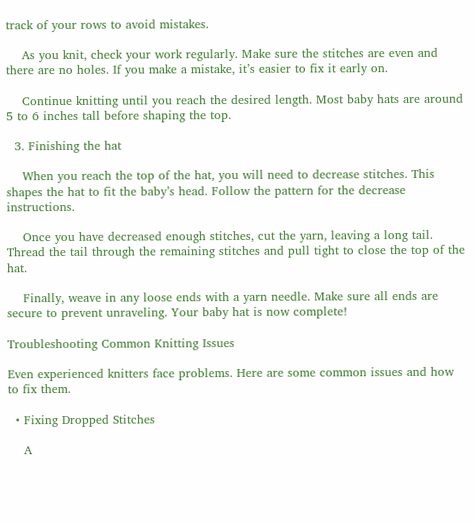track of your rows to avoid mistakes.

    As you knit, check your work regularly. Make sure the stitches are even and there are no holes. If you make a mistake, it’s easier to fix it early on.

    Continue knitting until you reach the desired length. Most baby hats are around 5 to 6 inches tall before shaping the top.

  3. Finishing the hat

    When you reach the top of the hat, you will need to decrease stitches. This shapes the hat to fit the baby’s head. Follow the pattern for the decrease instructions.

    Once you have decreased enough stitches, cut the yarn, leaving a long tail. Thread the tail through the remaining stitches and pull tight to close the top of the hat.

    Finally, weave in any loose ends with a yarn needle. Make sure all ends are secure to prevent unraveling. Your baby hat is now complete!

Troubleshooting Common Knitting Issues

Even experienced knitters face problems. Here are some common issues and how to fix them.

  • Fixing Dropped Stitches

    A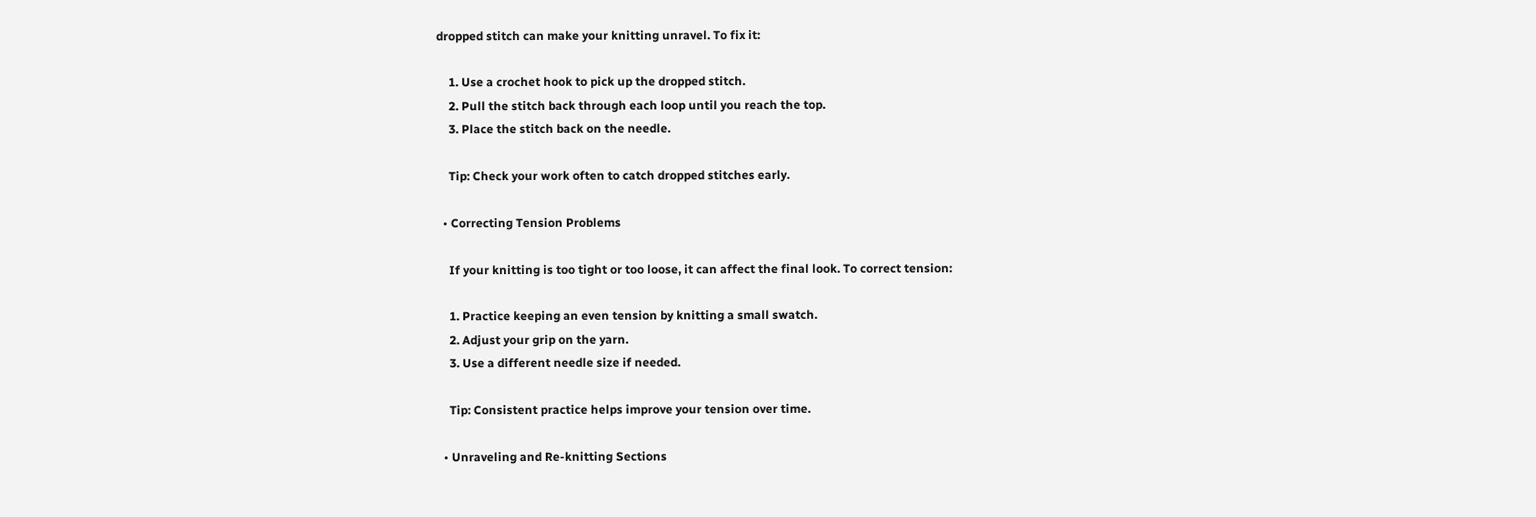dropped stitch can make your knitting unravel. To fix it:

    1. Use a crochet hook to pick up the dropped stitch.
    2. Pull the stitch back through each loop until you reach the top.
    3. Place the stitch back on the needle.

    Tip: Check your work often to catch dropped stitches early.

  • Correcting Tension Problems

    If your knitting is too tight or too loose, it can affect the final look. To correct tension:

    1. Practice keeping an even tension by knitting a small swatch.
    2. Adjust your grip on the yarn.
    3. Use a different needle size if needed.

    Tip: Consistent practice helps improve your tension over time.

  • Unraveling and Re-knitting Sections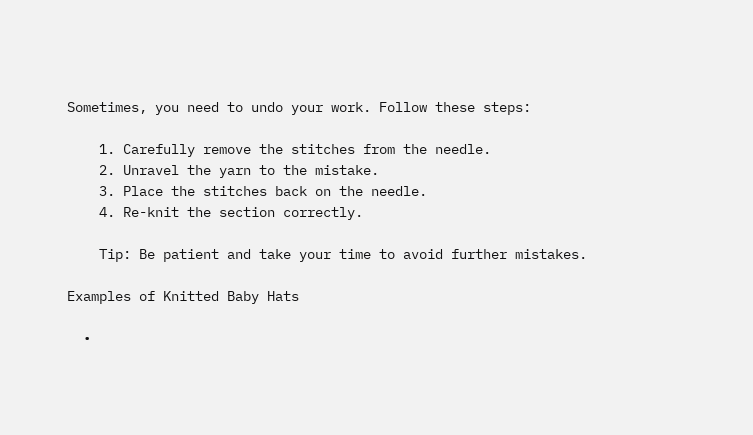Sometimes, you need to undo your work. Follow these steps:

    1. Carefully remove the stitches from the needle.
    2. Unravel the yarn to the mistake.
    3. Place the stitches back on the needle.
    4. Re-knit the section correctly.

    Tip: Be patient and take your time to avoid further mistakes.

Examples of Knitted Baby Hats

  •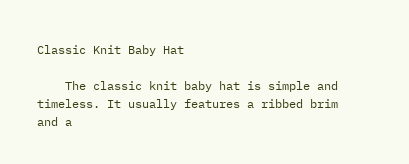Classic Knit Baby Hat

    The classic knit baby hat is simple and timeless. It usually features a ribbed brim and a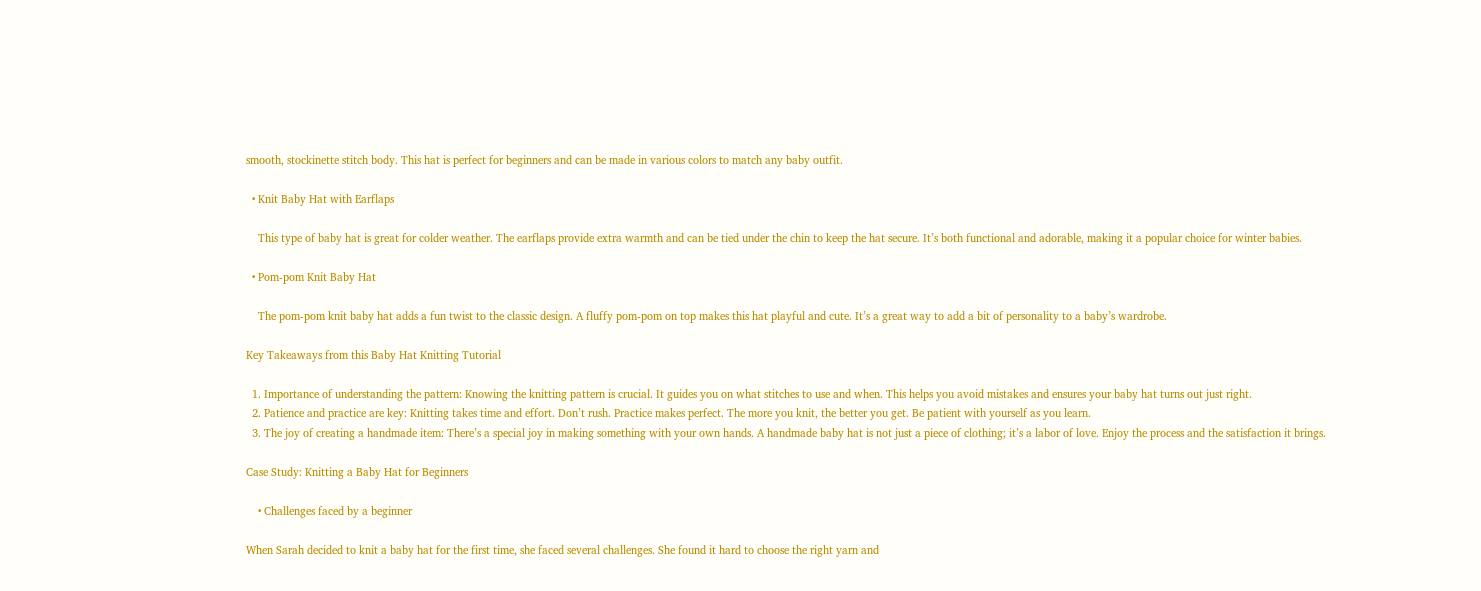smooth, stockinette stitch body. This hat is perfect for beginners and can be made in various colors to match any baby outfit.

  • Knit Baby Hat with Earflaps

    This type of baby hat is great for colder weather. The earflaps provide extra warmth and can be tied under the chin to keep the hat secure. It’s both functional and adorable, making it a popular choice for winter babies.

  • Pom-pom Knit Baby Hat

    The pom-pom knit baby hat adds a fun twist to the classic design. A fluffy pom-pom on top makes this hat playful and cute. It’s a great way to add a bit of personality to a baby’s wardrobe.

Key Takeaways from this Baby Hat Knitting Tutorial

  1. Importance of understanding the pattern: Knowing the knitting pattern is crucial. It guides you on what stitches to use and when. This helps you avoid mistakes and ensures your baby hat turns out just right.
  2. Patience and practice are key: Knitting takes time and effort. Don’t rush. Practice makes perfect. The more you knit, the better you get. Be patient with yourself as you learn.
  3. The joy of creating a handmade item: There’s a special joy in making something with your own hands. A handmade baby hat is not just a piece of clothing; it’s a labor of love. Enjoy the process and the satisfaction it brings.

Case Study: Knitting a Baby Hat for Beginners

    • Challenges faced by a beginner

When Sarah decided to knit a baby hat for the first time, she faced several challenges. She found it hard to choose the right yarn and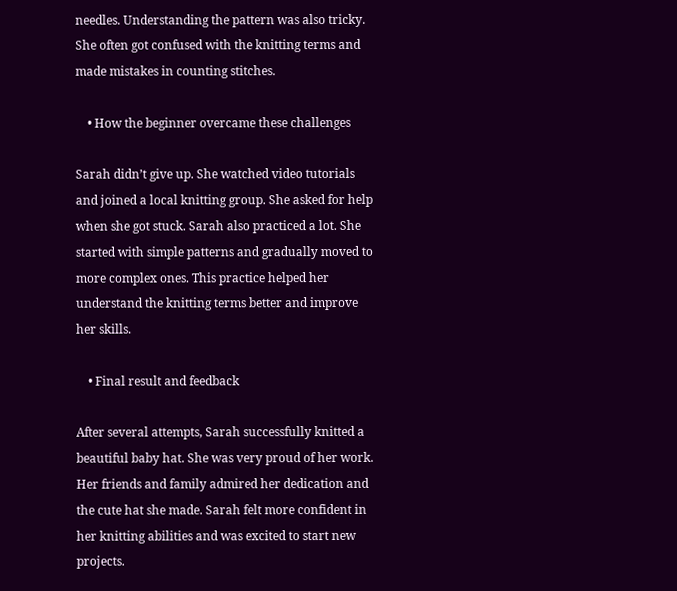needles. Understanding the pattern was also tricky. She often got confused with the knitting terms and made mistakes in counting stitches.

    • How the beginner overcame these challenges

Sarah didn’t give up. She watched video tutorials and joined a local knitting group. She asked for help when she got stuck. Sarah also practiced a lot. She started with simple patterns and gradually moved to more complex ones. This practice helped her understand the knitting terms better and improve her skills.

    • Final result and feedback

After several attempts, Sarah successfully knitted a beautiful baby hat. She was very proud of her work. Her friends and family admired her dedication and the cute hat she made. Sarah felt more confident in her knitting abilities and was excited to start new projects.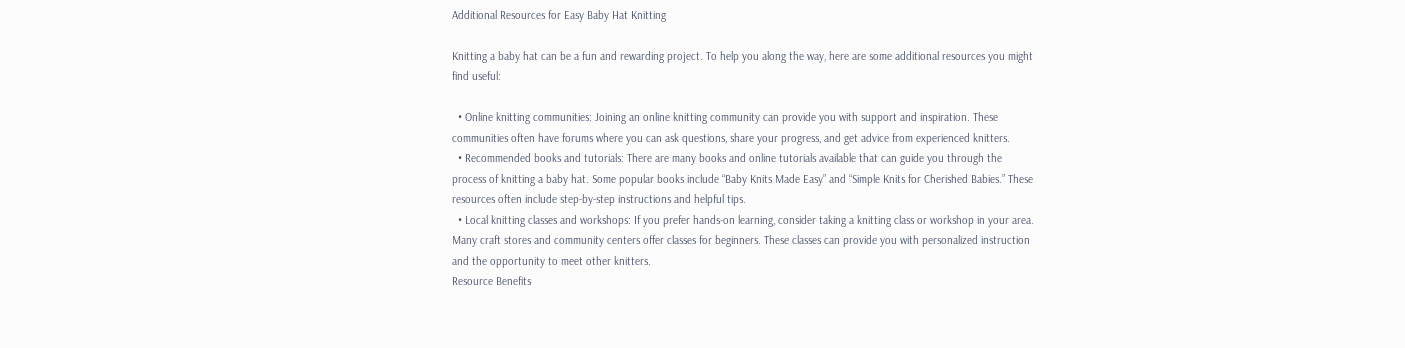Additional Resources for Easy Baby Hat Knitting

Knitting a baby hat can be a fun and rewarding project. To help you along the way, here are some additional resources you might find useful:

  • Online knitting communities: Joining an online knitting community can provide you with support and inspiration. These communities often have forums where you can ask questions, share your progress, and get advice from experienced knitters.
  • Recommended books and tutorials: There are many books and online tutorials available that can guide you through the process of knitting a baby hat. Some popular books include “Baby Knits Made Easy” and “Simple Knits for Cherished Babies.” These resources often include step-by-step instructions and helpful tips.
  • Local knitting classes and workshops: If you prefer hands-on learning, consider taking a knitting class or workshop in your area. Many craft stores and community centers offer classes for beginners. These classes can provide you with personalized instruction and the opportunity to meet other knitters.
Resource Benefits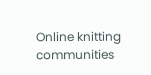Online knitting communities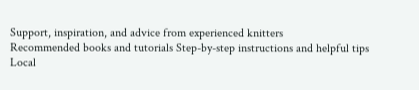Support, inspiration, and advice from experienced knitters
Recommended books and tutorials Step-by-step instructions and helpful tips
Local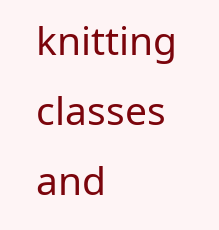knitting classes and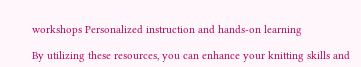workshops Personalized instruction and hands-on learning

By utilizing these resources, you can enhance your knitting skills and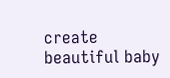create beautiful baby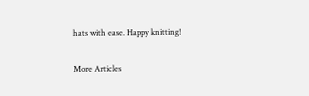hats with ease. Happy knitting!

More Articles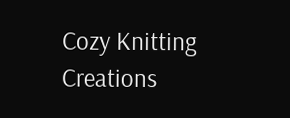Cozy Knitting Creations